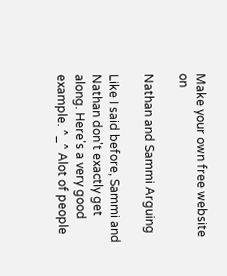Make your own free website on

Nathan and Sammi Arguing

Like I said before, Sammi and Nathan don't exactly get along. Here's a very good example. ^_^ Alot of people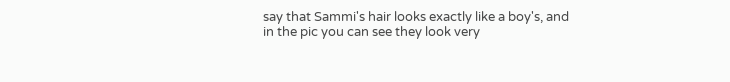say that Sammi's hair looks exactly like a boy's, and in the pic you can see they look very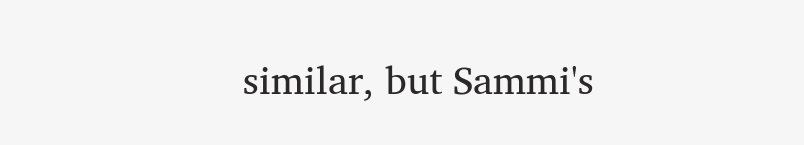similar, but Sammi's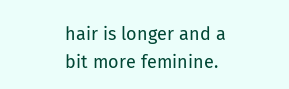hair is longer and a bit more feminine.